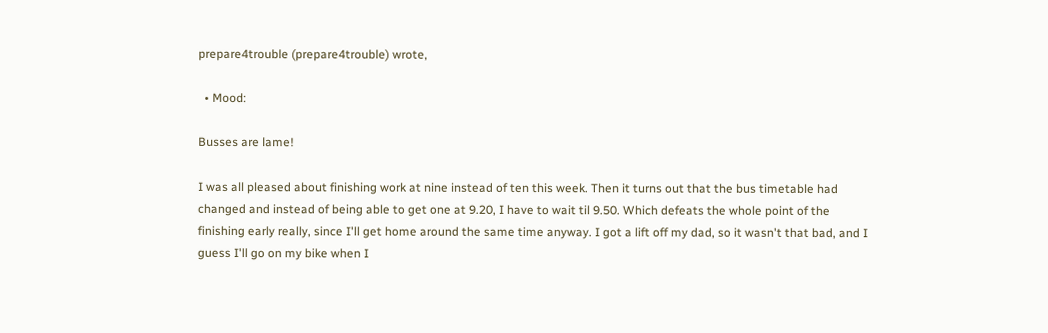prepare4trouble (prepare4trouble) wrote,

  • Mood:

Busses are lame!

I was all pleased about finishing work at nine instead of ten this week. Then it turns out that the bus timetable had changed and instead of being able to get one at 9.20, I have to wait til 9.50. Which defeats the whole point of the finishing early really, since I'll get home around the same time anyway. I got a lift off my dad, so it wasn't that bad, and I guess I'll go on my bike when I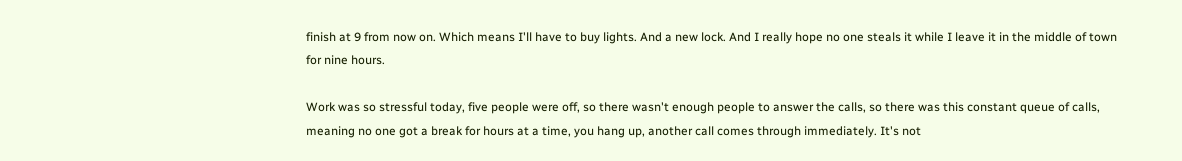finish at 9 from now on. Which means I'll have to buy lights. And a new lock. And I really hope no one steals it while I leave it in the middle of town for nine hours.

Work was so stressful today, five people were off, so there wasn't enough people to answer the calls, so there was this constant queue of calls, meaning no one got a break for hours at a time, you hang up, another call comes through immediately. It's not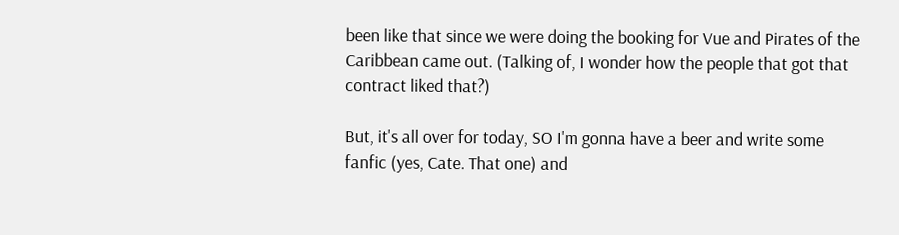been like that since we were doing the booking for Vue and Pirates of the Caribbean came out. (Talking of, I wonder how the people that got that contract liked that?)

But, it's all over for today, SO I'm gonna have a beer and write some fanfic (yes, Cate. That one) and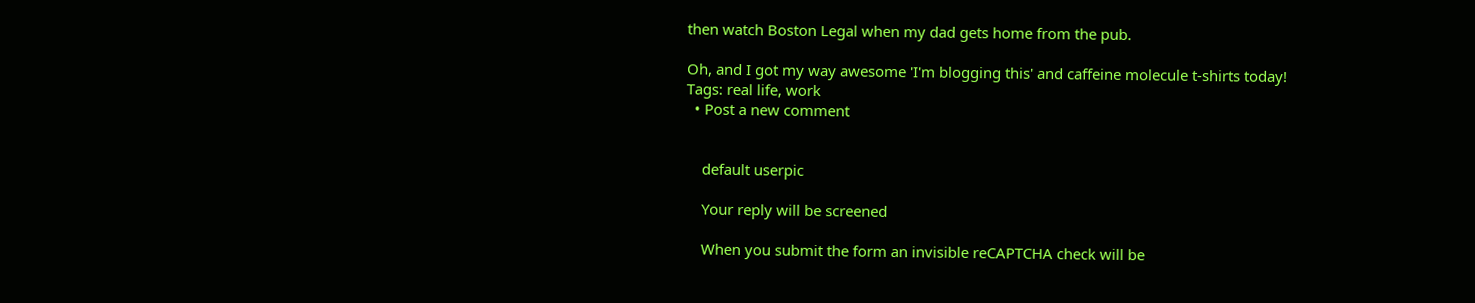then watch Boston Legal when my dad gets home from the pub.

Oh, and I got my way awesome 'I'm blogging this' and caffeine molecule t-shirts today!
Tags: real life, work
  • Post a new comment


    default userpic

    Your reply will be screened

    When you submit the form an invisible reCAPTCHA check will be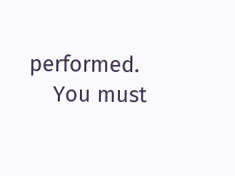performed.
    You must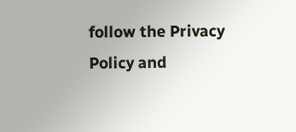follow the Privacy Policy and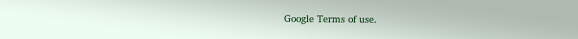Google Terms of use.